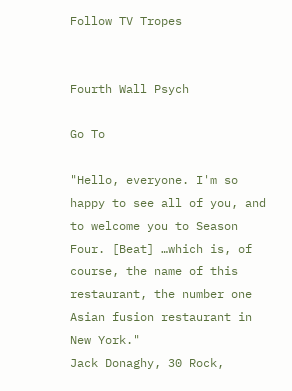Follow TV Tropes


Fourth Wall Psych

Go To

"Hello, everyone. I'm so happy to see all of you, and to welcome you to Season Four. [Beat] …which is, of course, the name of this restaurant, the number one Asian fusion restaurant in New York."
Jack Donaghy, 30 Rock,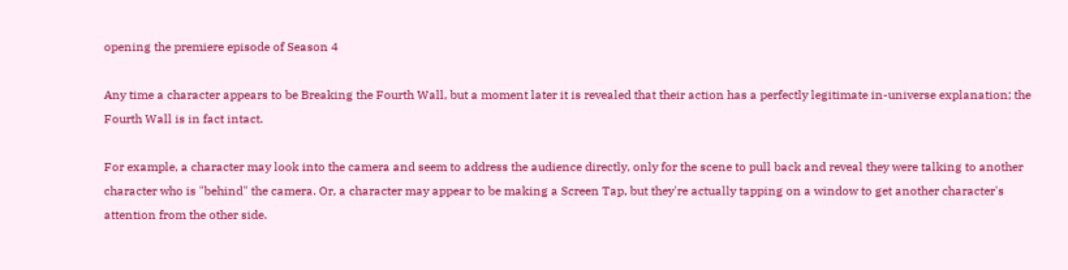opening the premiere episode of Season 4

Any time a character appears to be Breaking the Fourth Wall, but a moment later it is revealed that their action has a perfectly legitimate in-universe explanation; the Fourth Wall is in fact intact.

For example, a character may look into the camera and seem to address the audience directly, only for the scene to pull back and reveal they were talking to another character who is "behind" the camera. Or, a character may appear to be making a Screen Tap, but they're actually tapping on a window to get another character's attention from the other side.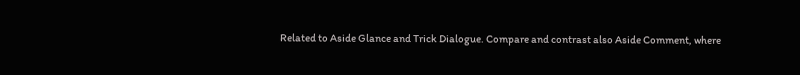Related to Aside Glance and Trick Dialogue. Compare and contrast also Aside Comment, where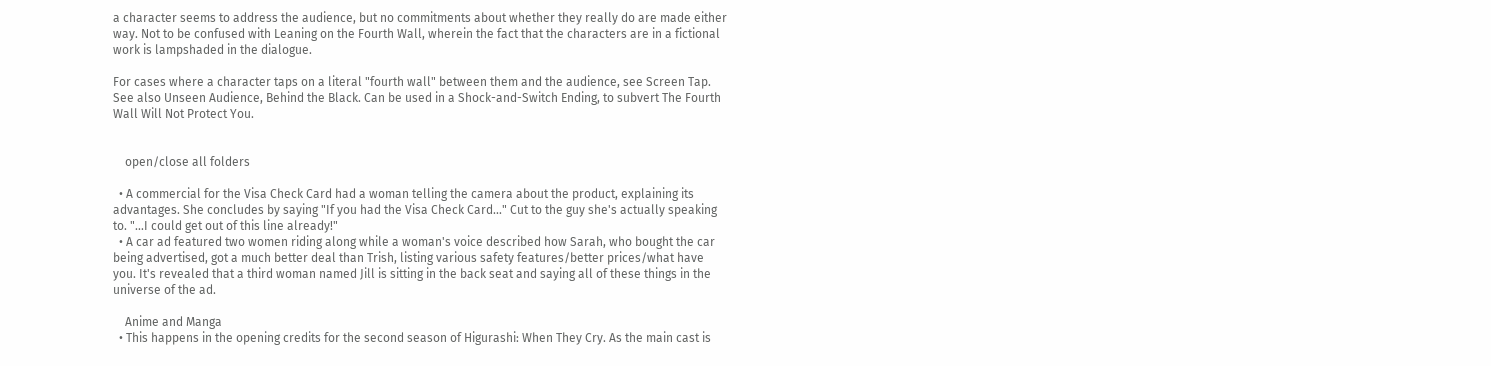a character seems to address the audience, but no commitments about whether they really do are made either way. Not to be confused with Leaning on the Fourth Wall, wherein the fact that the characters are in a fictional work is lampshaded in the dialogue.

For cases where a character taps on a literal "fourth wall" between them and the audience, see Screen Tap. See also Unseen Audience, Behind the Black. Can be used in a Shock-and-Switch Ending, to subvert The Fourth Wall Will Not Protect You.


    open/close all folders

  • A commercial for the Visa Check Card had a woman telling the camera about the product, explaining its advantages. She concludes by saying "If you had the Visa Check Card..." Cut to the guy she's actually speaking to. "...I could get out of this line already!"
  • A car ad featured two women riding along while a woman's voice described how Sarah, who bought the car being advertised, got a much better deal than Trish, listing various safety features/better prices/what have you. It's revealed that a third woman named Jill is sitting in the back seat and saying all of these things in the universe of the ad.

    Anime and Manga
  • This happens in the opening credits for the second season of Higurashi: When They Cry. As the main cast is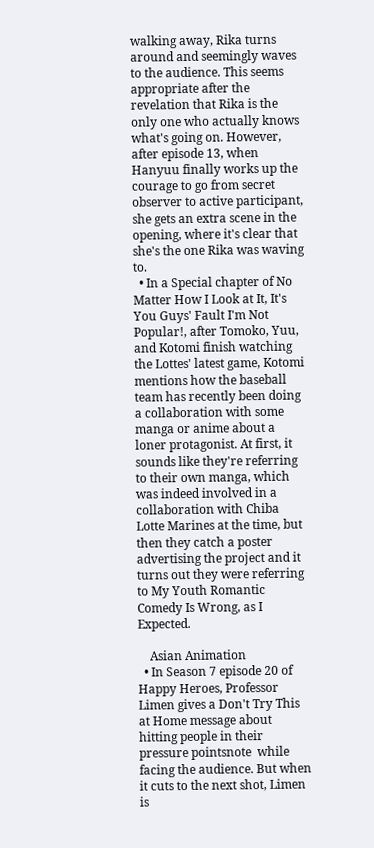walking away, Rika turns around and seemingly waves to the audience. This seems appropriate after the revelation that Rika is the only one who actually knows what's going on. However, after episode 13, when Hanyuu finally works up the courage to go from secret observer to active participant, she gets an extra scene in the opening, where it's clear that she's the one Rika was waving to.
  • In a Special chapter of No Matter How I Look at It, It's You Guys' Fault I'm Not Popular!, after Tomoko, Yuu, and Kotomi finish watching the Lottes' latest game, Kotomi mentions how the baseball team has recently been doing a collaboration with some manga or anime about a loner protagonist. At first, it sounds like they're referring to their own manga, which was indeed involved in a collaboration with Chiba Lotte Marines at the time, but then they catch a poster advertising the project and it turns out they were referring to My Youth Romantic Comedy Is Wrong, as I Expected.

    Asian Animation
  • In Season 7 episode 20 of Happy Heroes, Professor Limen gives a Don't Try This at Home message about hitting people in their pressure pointsnote  while facing the audience. But when it cuts to the next shot, Limen is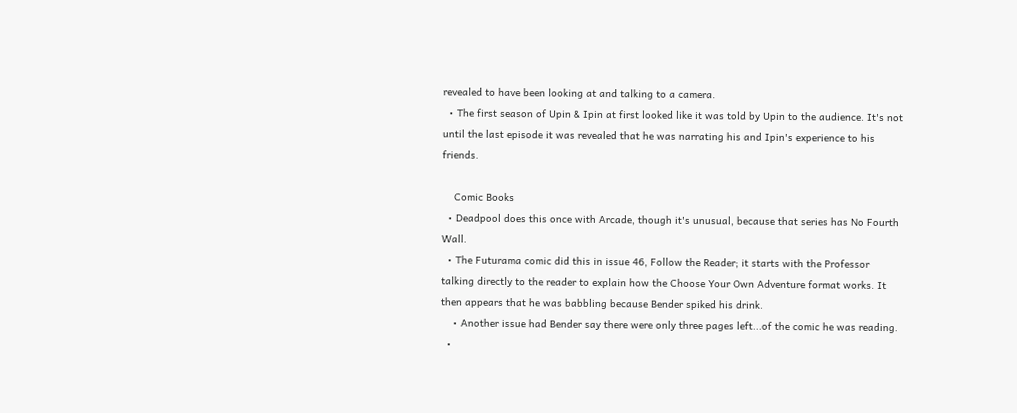revealed to have been looking at and talking to a camera.
  • The first season of Upin & Ipin at first looked like it was told by Upin to the audience. It's not until the last episode it was revealed that he was narrating his and Ipin's experience to his friends.

    Comic Books
  • Deadpool does this once with Arcade, though it's unusual, because that series has No Fourth Wall.
  • The Futurama comic did this in issue 46, Follow the Reader; it starts with the Professor talking directly to the reader to explain how the Choose Your Own Adventure format works. It then appears that he was babbling because Bender spiked his drink.
    • Another issue had Bender say there were only three pages left...of the comic he was reading.
  •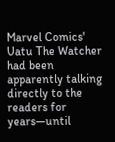Marvel Comics' Uatu The Watcher had been apparently talking directly to the readers for years—until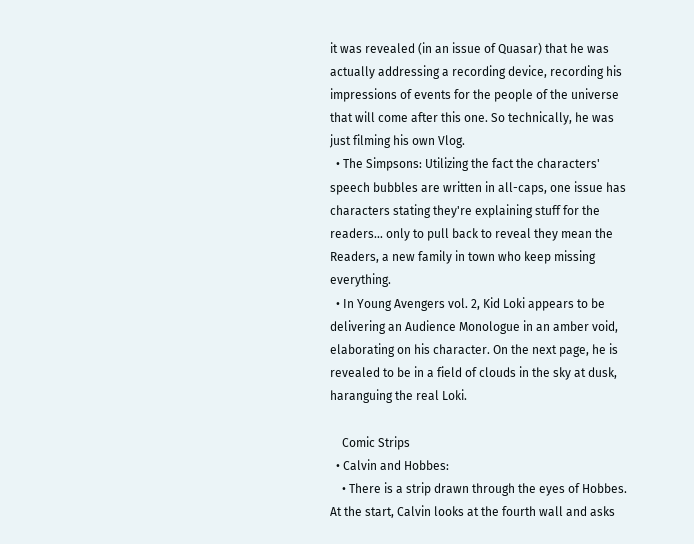it was revealed (in an issue of Quasar) that he was actually addressing a recording device, recording his impressions of events for the people of the universe that will come after this one. So technically, he was just filming his own Vlog.
  • The Simpsons: Utilizing the fact the characters' speech bubbles are written in all-caps, one issue has characters stating they're explaining stuff for the readers... only to pull back to reveal they mean the Readers, a new family in town who keep missing everything.
  • In Young Avengers vol. 2, Kid Loki appears to be delivering an Audience Monologue in an amber void, elaborating on his character. On the next page, he is revealed to be in a field of clouds in the sky at dusk, haranguing the real Loki.

    Comic Strips
  • Calvin and Hobbes:
    • There is a strip drawn through the eyes of Hobbes. At the start, Calvin looks at the fourth wall and asks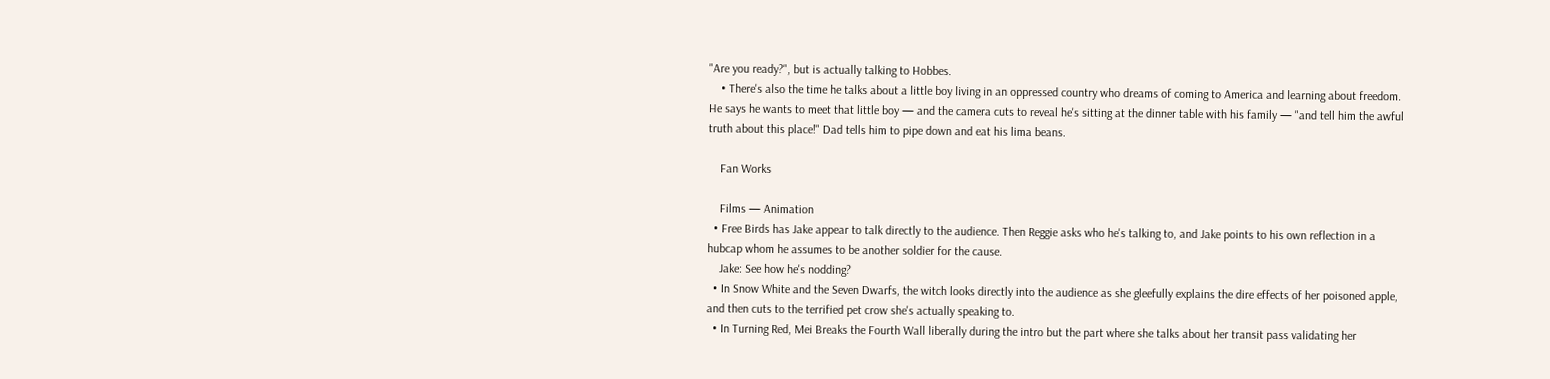"Are you ready?", but is actually talking to Hobbes.
    • There's also the time he talks about a little boy living in an oppressed country who dreams of coming to America and learning about freedom. He says he wants to meet that little boy — and the camera cuts to reveal he's sitting at the dinner table with his family — "and tell him the awful truth about this place!" Dad tells him to pipe down and eat his lima beans.

    Fan Works

    Films — Animation
  • Free Birds has Jake appear to talk directly to the audience. Then Reggie asks who he's talking to, and Jake points to his own reflection in a hubcap whom he assumes to be another soldier for the cause.
    Jake: See how he's nodding?
  • In Snow White and the Seven Dwarfs, the witch looks directly into the audience as she gleefully explains the dire effects of her poisoned apple, and then cuts to the terrified pet crow she's actually speaking to.
  • In Turning Red, Mei Breaks the Fourth Wall liberally during the intro but the part where she talks about her transit pass validating her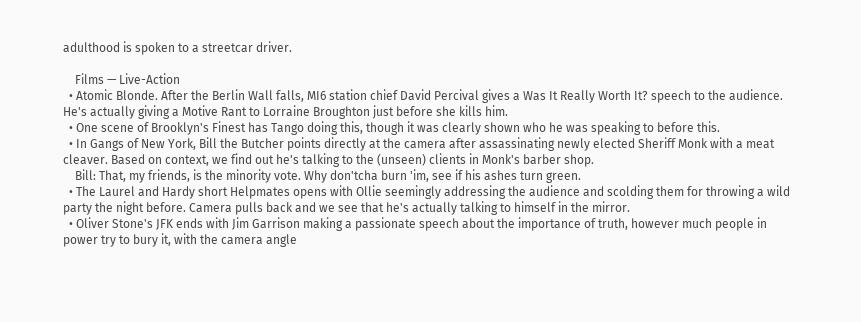adulthood is spoken to a streetcar driver.

    Films — Live-Action
  • Atomic Blonde. After the Berlin Wall falls, MI6 station chief David Percival gives a Was It Really Worth It? speech to the audience. He's actually giving a Motive Rant to Lorraine Broughton just before she kills him.
  • One scene of Brooklyn's Finest has Tango doing this, though it was clearly shown who he was speaking to before this.
  • In Gangs of New York, Bill the Butcher points directly at the camera after assassinating newly elected Sheriff Monk with a meat cleaver. Based on context, we find out he's talking to the (unseen) clients in Monk's barber shop.
    Bill: That, my friends, is the minority vote. Why don'tcha burn 'im, see if his ashes turn green.
  • The Laurel and Hardy short Helpmates opens with Ollie seemingly addressing the audience and scolding them for throwing a wild party the night before. Camera pulls back and we see that he's actually talking to himself in the mirror.
  • Oliver Stone's JFK ends with Jim Garrison making a passionate speech about the importance of truth, however much people in power try to bury it, with the camera angle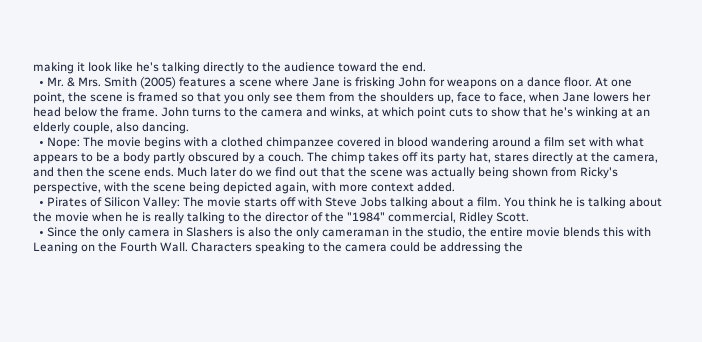making it look like he's talking directly to the audience toward the end.
  • Mr. & Mrs. Smith (2005) features a scene where Jane is frisking John for weapons on a dance floor. At one point, the scene is framed so that you only see them from the shoulders up, face to face, when Jane lowers her head below the frame. John turns to the camera and winks, at which point cuts to show that he's winking at an elderly couple, also dancing.
  • Nope: The movie begins with a clothed chimpanzee covered in blood wandering around a film set with what appears to be a body partly obscured by a couch. The chimp takes off its party hat, stares directly at the camera, and then the scene ends. Much later do we find out that the scene was actually being shown from Ricky's perspective, with the scene being depicted again, with more context added.
  • Pirates of Silicon Valley: The movie starts off with Steve Jobs talking about a film. You think he is talking about the movie when he is really talking to the director of the "1984" commercial, Ridley Scott.
  • Since the only camera in Slashers is also the only cameraman in the studio, the entire movie blends this with Leaning on the Fourth Wall. Characters speaking to the camera could be addressing the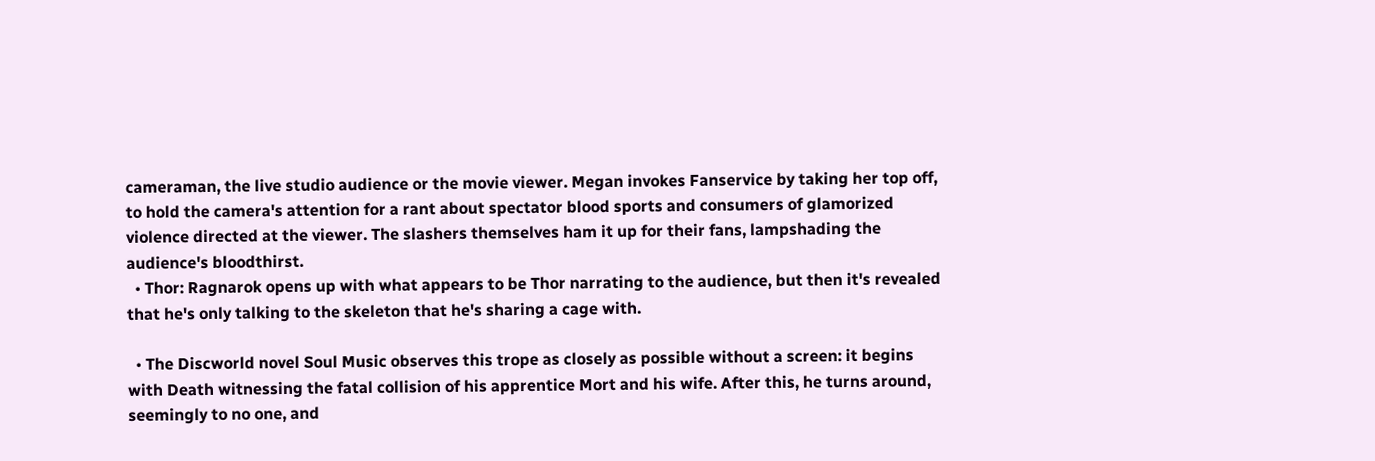cameraman, the live studio audience or the movie viewer. Megan invokes Fanservice by taking her top off, to hold the camera's attention for a rant about spectator blood sports and consumers of glamorized violence directed at the viewer. The slashers themselves ham it up for their fans, lampshading the audience's bloodthirst.
  • Thor: Ragnarok opens up with what appears to be Thor narrating to the audience, but then it's revealed that he's only talking to the skeleton that he's sharing a cage with.

  • The Discworld novel Soul Music observes this trope as closely as possible without a screen: it begins with Death witnessing the fatal collision of his apprentice Mort and his wife. After this, he turns around, seemingly to no one, and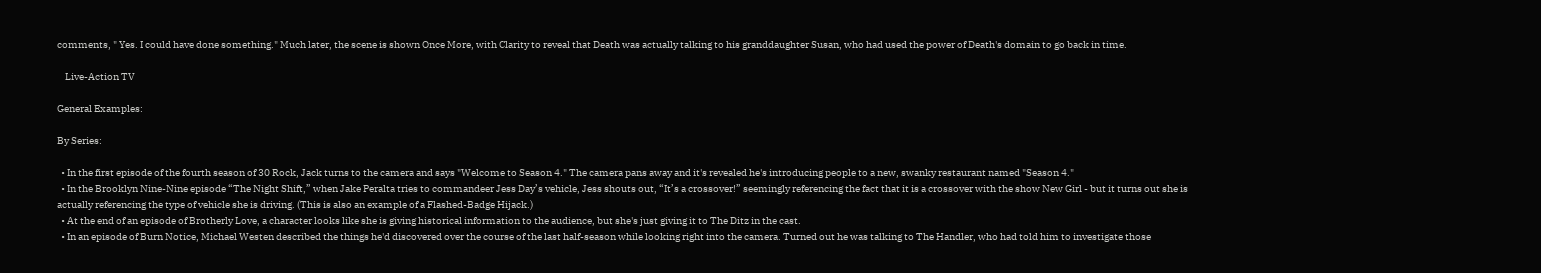comments, " Yes. I could have done something." Much later, the scene is shown Once More, with Clarity to reveal that Death was actually talking to his granddaughter Susan, who had used the power of Death's domain to go back in time.

    Live-Action TV

General Examples:

By Series:

  • In the first episode of the fourth season of 30 Rock, Jack turns to the camera and says "Welcome to Season 4." The camera pans away and it's revealed he's introducing people to a new, swanky restaurant named "Season 4."
  • In the Brooklyn Nine-Nine episode “The Night Shift,” when Jake Peralta tries to commandeer Jess Day’s vehicle, Jess shouts out, “It’s a crossover!” seemingly referencing the fact that it is a crossover with the show New Girl - but it turns out she is actually referencing the type of vehicle she is driving. (This is also an example of a Flashed-Badge Hijack.)
  • At the end of an episode of Brotherly Love, a character looks like she is giving historical information to the audience, but she's just giving it to The Ditz in the cast.
  • In an episode of Burn Notice, Michael Westen described the things he'd discovered over the course of the last half-season while looking right into the camera. Turned out he was talking to The Handler, who had told him to investigate those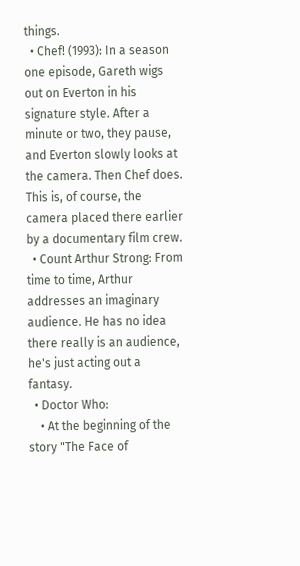things.
  • Chef! (1993): In a season one episode, Gareth wigs out on Everton in his signature style. After a minute or two, they pause, and Everton slowly looks at the camera. Then Chef does. This is, of course, the camera placed there earlier by a documentary film crew.
  • Count Arthur Strong: From time to time, Arthur addresses an imaginary audience. He has no idea there really is an audience, he's just acting out a fantasy.
  • Doctor Who:
    • At the beginning of the story "The Face of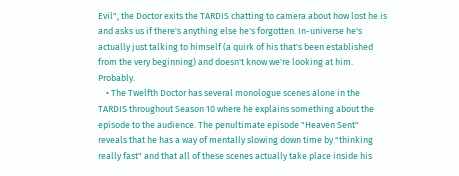Evil", the Doctor exits the TARDIS chatting to camera about how lost he is and asks us if there's anything else he's forgotten. In-universe he's actually just talking to himself (a quirk of his that's been established from the very beginning) and doesn't know we're looking at him. Probably.
    • The Twelfth Doctor has several monologue scenes alone in the TARDIS throughout Season 10 where he explains something about the episode to the audience. The penultimate episode "Heaven Sent" reveals that he has a way of mentally slowing down time by "thinking really fast" and that all of these scenes actually take place inside his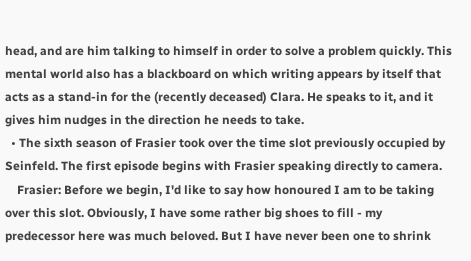head, and are him talking to himself in order to solve a problem quickly. This mental world also has a blackboard on which writing appears by itself that acts as a stand-in for the (recently deceased) Clara. He speaks to it, and it gives him nudges in the direction he needs to take.
  • The sixth season of Frasier took over the time slot previously occupied by Seinfeld. The first episode begins with Frasier speaking directly to camera.
    Frasier: Before we begin, I'd like to say how honoured I am to be taking over this slot. Obviously, I have some rather big shoes to fill - my predecessor here was much beloved. But I have never been one to shrink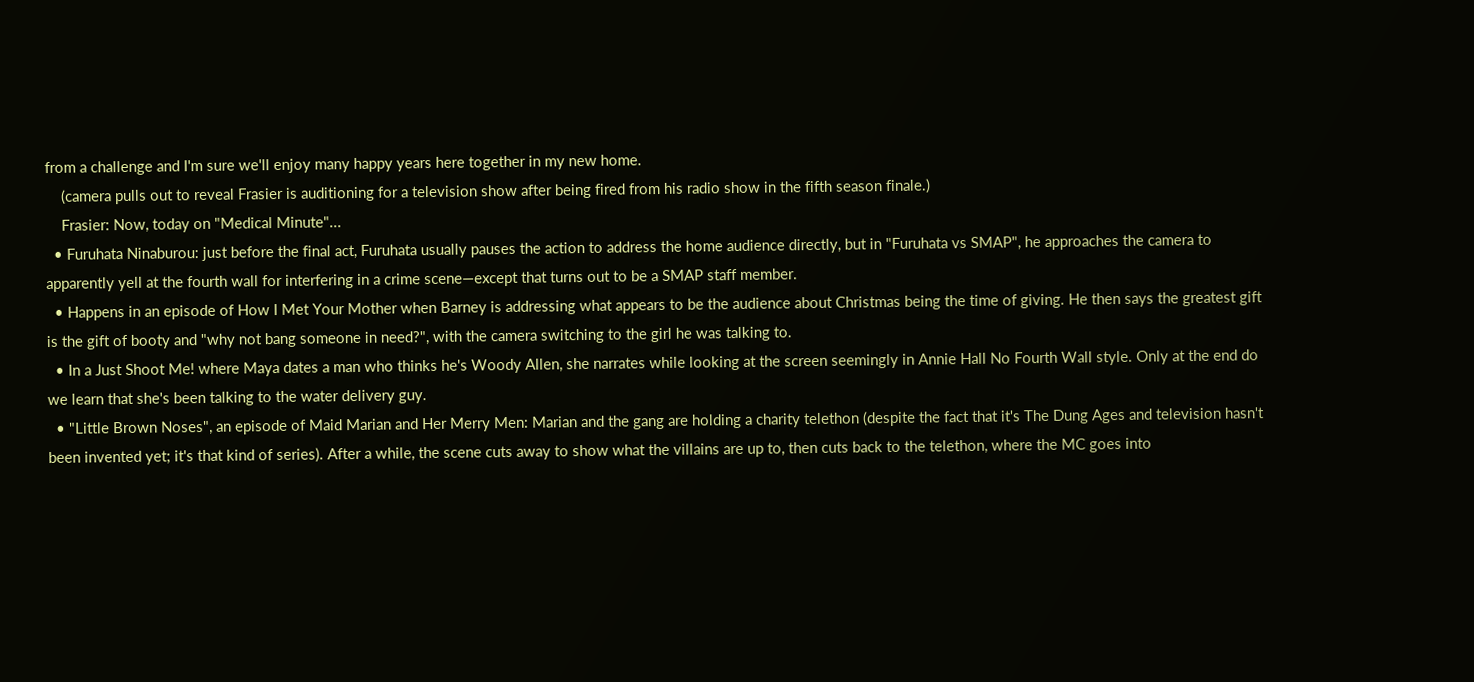from a challenge and I'm sure we'll enjoy many happy years here together in my new home.
    (camera pulls out to reveal Frasier is auditioning for a television show after being fired from his radio show in the fifth season finale.)
    Frasier: Now, today on "Medical Minute"...
  • Furuhata Ninaburou: just before the final act, Furuhata usually pauses the action to address the home audience directly, but in "Furuhata vs SMAP", he approaches the camera to apparently yell at the fourth wall for interfering in a crime scene—except that turns out to be a SMAP staff member.
  • Happens in an episode of How I Met Your Mother when Barney is addressing what appears to be the audience about Christmas being the time of giving. He then says the greatest gift is the gift of booty and "why not bang someone in need?", with the camera switching to the girl he was talking to.
  • In a Just Shoot Me! where Maya dates a man who thinks he's Woody Allen, she narrates while looking at the screen seemingly in Annie Hall No Fourth Wall style. Only at the end do we learn that she's been talking to the water delivery guy.
  • "Little Brown Noses", an episode of Maid Marian and Her Merry Men: Marian and the gang are holding a charity telethon (despite the fact that it's The Dung Ages and television hasn't been invented yet; it's that kind of series). After a while, the scene cuts away to show what the villains are up to, then cuts back to the telethon, where the MC goes into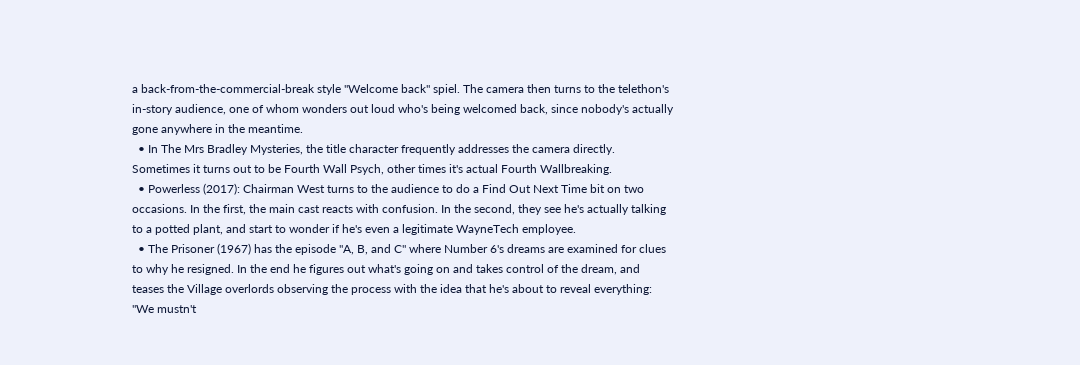a back-from-the-commercial-break style "Welcome back" spiel. The camera then turns to the telethon's in-story audience, one of whom wonders out loud who's being welcomed back, since nobody's actually gone anywhere in the meantime.
  • In The Mrs Bradley Mysteries, the title character frequently addresses the camera directly. Sometimes it turns out to be Fourth Wall Psych, other times it's actual Fourth Wallbreaking.
  • Powerless (2017): Chairman West turns to the audience to do a Find Out Next Time bit on two occasions. In the first, the main cast reacts with confusion. In the second, they see he's actually talking to a potted plant, and start to wonder if he's even a legitimate WayneTech employee.
  • The Prisoner (1967) has the episode "A, B, and C" where Number 6's dreams are examined for clues to why he resigned. In the end he figures out what's going on and takes control of the dream, and teases the Village overlords observing the process with the idea that he's about to reveal everything: "We mustn't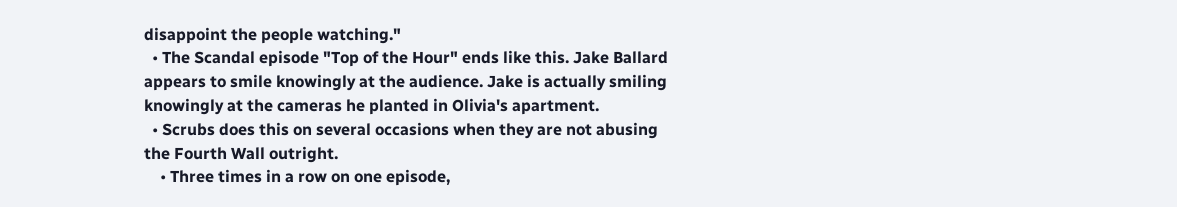disappoint the people watching."
  • The Scandal episode "Top of the Hour" ends like this. Jake Ballard appears to smile knowingly at the audience. Jake is actually smiling knowingly at the cameras he planted in Olivia's apartment.
  • Scrubs does this on several occasions when they are not abusing the Fourth Wall outright.
    • Three times in a row on one episode,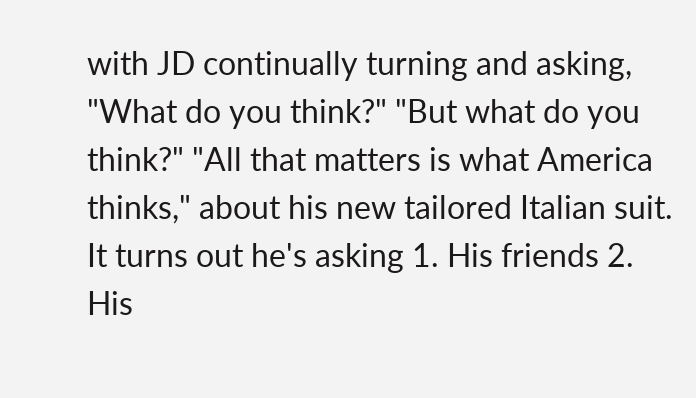with JD continually turning and asking, "What do you think?" "But what do you think?" "All that matters is what America thinks," about his new tailored Italian suit. It turns out he's asking 1. His friends 2. His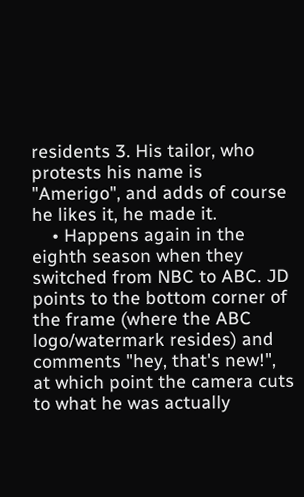residents 3. His tailor, who protests his name is "Amerigo", and adds of course he likes it, he made it.
    • Happens again in the eighth season when they switched from NBC to ABC. JD points to the bottom corner of the frame (where the ABC logo/watermark resides) and comments "hey, that's new!", at which point the camera cuts to what he was actually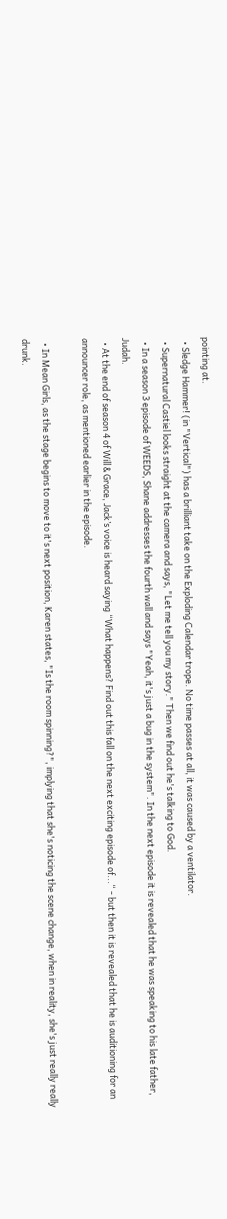pointing at.
  • Sledge Hammer! (in "Vertical") has a brilliant take on the Exploding Calendar trope. No time passes at all, it was caused by a ventilator.
  • Supernatural Castiel looks straight at the camera and says, "Let me tell you my story." Then we find out he's talking to God.
  • In a season 3 episode of WEEDS, Shane addresses the fourth wall and says "Yeah, it's just a bug in the system". In the next episode it is revealed that he was speaking to his late father, Judah.
  • At the end of season 4 of Will & Grace, Jack’s voice is heard saying “What happens? Find out this fall on the next exciting episode of...“ - but then it is revealed that he is auditioning for an announcer role, as mentioned earlier in the episode.

  • In Mean Girls, as the stage begins to move to it's next position, Karen states, "Is the room spinning?", implying that she's noticing the scene change, when in reality, she's just really really drunk.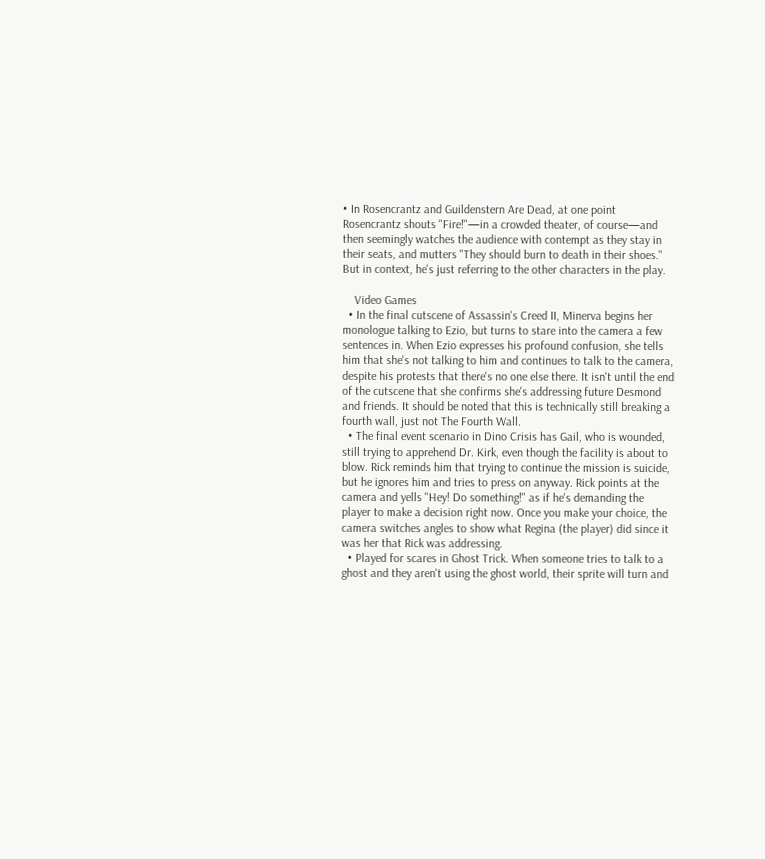• In Rosencrantz and Guildenstern Are Dead, at one point Rosencrantz shouts "Fire!"—in a crowded theater, of course—and then seemingly watches the audience with contempt as they stay in their seats, and mutters "They should burn to death in their shoes." But in context, he's just referring to the other characters in the play.

    Video Games
  • In the final cutscene of Assassin's Creed II, Minerva begins her monologue talking to Ezio, but turns to stare into the camera a few sentences in. When Ezio expresses his profound confusion, she tells him that she's not talking to him and continues to talk to the camera, despite his protests that there's no one else there. It isn't until the end of the cutscene that she confirms she's addressing future Desmond and friends. It should be noted that this is technically still breaking a fourth wall, just not The Fourth Wall.
  • The final event scenario in Dino Crisis has Gail, who is wounded, still trying to apprehend Dr. Kirk, even though the facility is about to blow. Rick reminds him that trying to continue the mission is suicide, but he ignores him and tries to press on anyway. Rick points at the camera and yells "Hey! Do something!" as if he's demanding the player to make a decision right now. Once you make your choice, the camera switches angles to show what Regina (the player) did since it was her that Rick was addressing.
  • Played for scares in Ghost Trick. When someone tries to talk to a ghost and they aren't using the ghost world, their sprite will turn and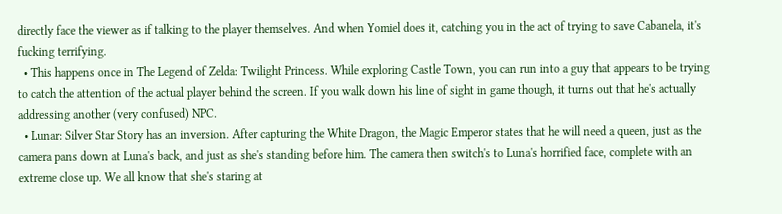directly face the viewer as if talking to the player themselves. And when Yomiel does it, catching you in the act of trying to save Cabanela, it's fucking terrifying.
  • This happens once in The Legend of Zelda: Twilight Princess. While exploring Castle Town, you can run into a guy that appears to be trying to catch the attention of the actual player behind the screen. If you walk down his line of sight in game though, it turns out that he's actually addressing another (very confused) NPC.
  • Lunar: Silver Star Story has an inversion. After capturing the White Dragon, the Magic Emperor states that he will need a queen, just as the camera pans down at Luna's back, and just as she's standing before him. The camera then switch's to Luna's horrified face, complete with an extreme close up. We all know that she's staring at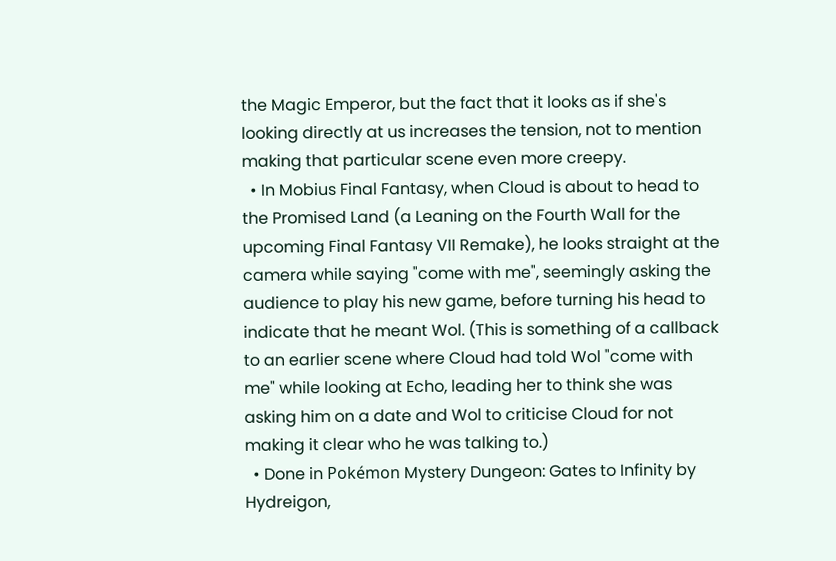the Magic Emperor, but the fact that it looks as if she's looking directly at us increases the tension, not to mention making that particular scene even more creepy.
  • In Mobius Final Fantasy, when Cloud is about to head to the Promised Land (a Leaning on the Fourth Wall for the upcoming Final Fantasy VII Remake), he looks straight at the camera while saying "come with me", seemingly asking the audience to play his new game, before turning his head to indicate that he meant Wol. (This is something of a callback to an earlier scene where Cloud had told Wol "come with me" while looking at Echo, leading her to think she was asking him on a date and Wol to criticise Cloud for not making it clear who he was talking to.)
  • Done in Pokémon Mystery Dungeon: Gates to Infinity by Hydreigon,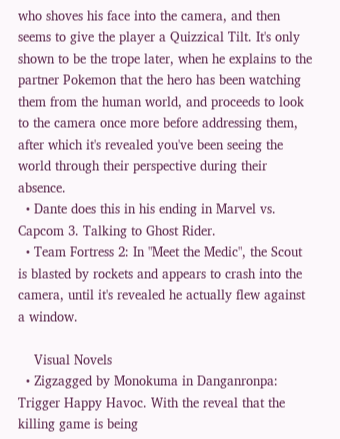who shoves his face into the camera, and then seems to give the player a Quizzical Tilt. It's only shown to be the trope later, when he explains to the partner Pokemon that the hero has been watching them from the human world, and proceeds to look to the camera once more before addressing them, after which it's revealed you've been seeing the world through their perspective during their absence.
  • Dante does this in his ending in Marvel vs. Capcom 3. Talking to Ghost Rider.
  • Team Fortress 2: In "Meet the Medic", the Scout is blasted by rockets and appears to crash into the camera, until it's revealed he actually flew against a window.

    Visual Novels
  • Zigzagged by Monokuma in Danganronpa: Trigger Happy Havoc. With the reveal that the killing game is being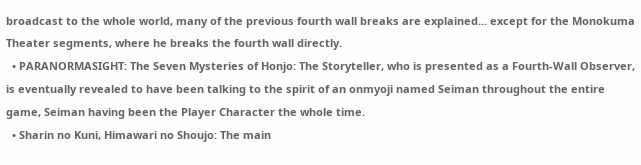broadcast to the whole world, many of the previous fourth wall breaks are explained... except for the Monokuma Theater segments, where he breaks the fourth wall directly.
  • PARANORMASIGHT: The Seven Mysteries of Honjo: The Storyteller, who is presented as a Fourth-Wall Observer, is eventually revealed to have been talking to the spirit of an onmyoji named Seiman throughout the entire game, Seiman having been the Player Character the whole time.
  • Sharin no Kuni, Himawari no Shoujo: The main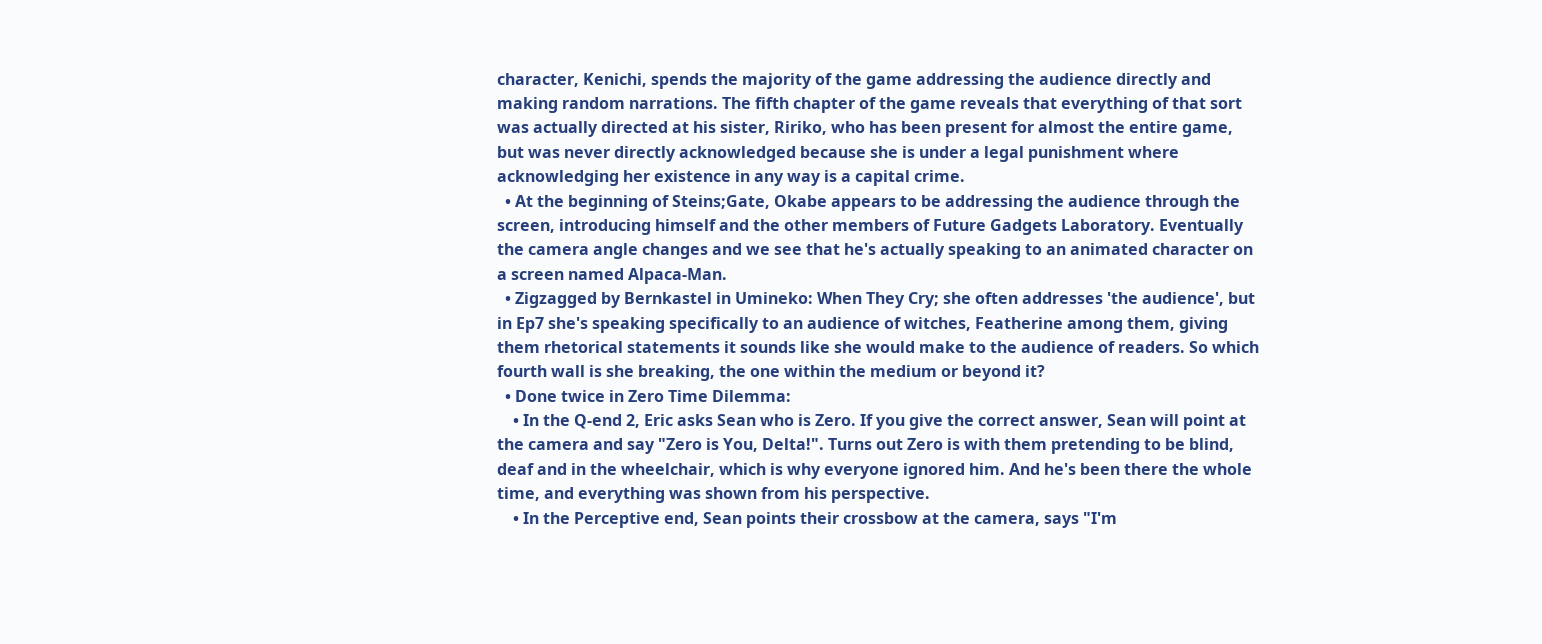character, Kenichi, spends the majority of the game addressing the audience directly and making random narrations. The fifth chapter of the game reveals that everything of that sort was actually directed at his sister, Ririko, who has been present for almost the entire game, but was never directly acknowledged because she is under a legal punishment where acknowledging her existence in any way is a capital crime.
  • At the beginning of Steins;Gate, Okabe appears to be addressing the audience through the screen, introducing himself and the other members of Future Gadgets Laboratory. Eventually the camera angle changes and we see that he's actually speaking to an animated character on a screen named Alpaca-Man.
  • Zigzagged by Bernkastel in Umineko: When They Cry; she often addresses 'the audience', but in Ep7 she's speaking specifically to an audience of witches, Featherine among them, giving them rhetorical statements it sounds like she would make to the audience of readers. So which fourth wall is she breaking, the one within the medium or beyond it?
  • Done twice in Zero Time Dilemma:
    • In the Q-end 2, Eric asks Sean who is Zero. If you give the correct answer, Sean will point at the camera and say "Zero is You, Delta!". Turns out Zero is with them pretending to be blind, deaf and in the wheelchair, which is why everyone ignored him. And he's been there the whole time, and everything was shown from his perspective.
    • In the Perceptive end, Sean points their crossbow at the camera, says "I'm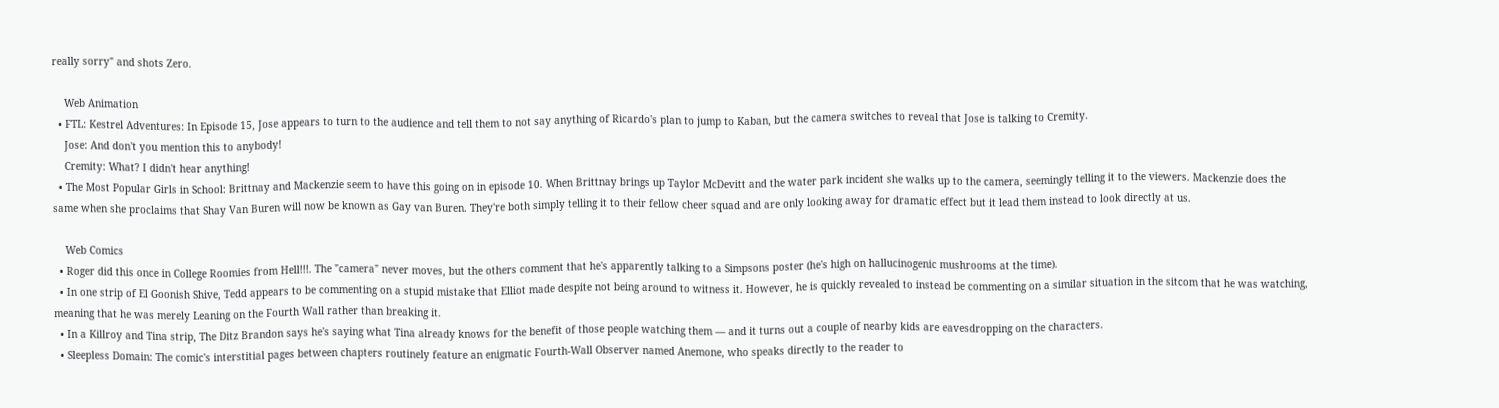really sorry" and shots Zero.

    Web Animation
  • FTL: Kestrel Adventures: In Episode 15, Jose appears to turn to the audience and tell them to not say anything of Ricardo's plan to jump to Kaban, but the camera switches to reveal that Jose is talking to Cremity.
    Jose: And don't you mention this to anybody!
    Cremity: What? I didn't hear anything!
  • The Most Popular Girls in School: Brittnay and Mackenzie seem to have this going on in episode 10. When Brittnay brings up Taylor McDevitt and the water park incident she walks up to the camera, seemingly telling it to the viewers. Mackenzie does the same when she proclaims that Shay Van Buren will now be known as Gay van Buren. They're both simply telling it to their fellow cheer squad and are only looking away for dramatic effect but it lead them instead to look directly at us.

    Web Comics
  • Roger did this once in College Roomies from Hell!!!. The "camera" never moves, but the others comment that he's apparently talking to a Simpsons poster (he's high on hallucinogenic mushrooms at the time).
  • In one strip of El Goonish Shive, Tedd appears to be commenting on a stupid mistake that Elliot made despite not being around to witness it. However, he is quickly revealed to instead be commenting on a similar situation in the sitcom that he was watching, meaning that he was merely Leaning on the Fourth Wall rather than breaking it.
  • In a Killroy and Tina strip, The Ditz Brandon says he's saying what Tina already knows for the benefit of those people watching them — and it turns out a couple of nearby kids are eavesdropping on the characters.
  • Sleepless Domain: The comic's interstitial pages between chapters routinely feature an enigmatic Fourth-Wall Observer named Anemone, who speaks directly to the reader to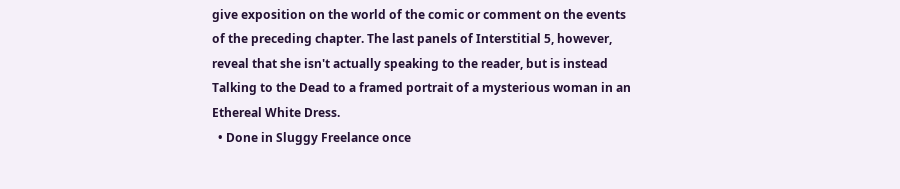give exposition on the world of the comic or comment on the events of the preceding chapter. The last panels of Interstitial 5, however, reveal that she isn't actually speaking to the reader, but is instead Talking to the Dead to a framed portrait of a mysterious woman in an Ethereal White Dress.
  • Done in Sluggy Freelance once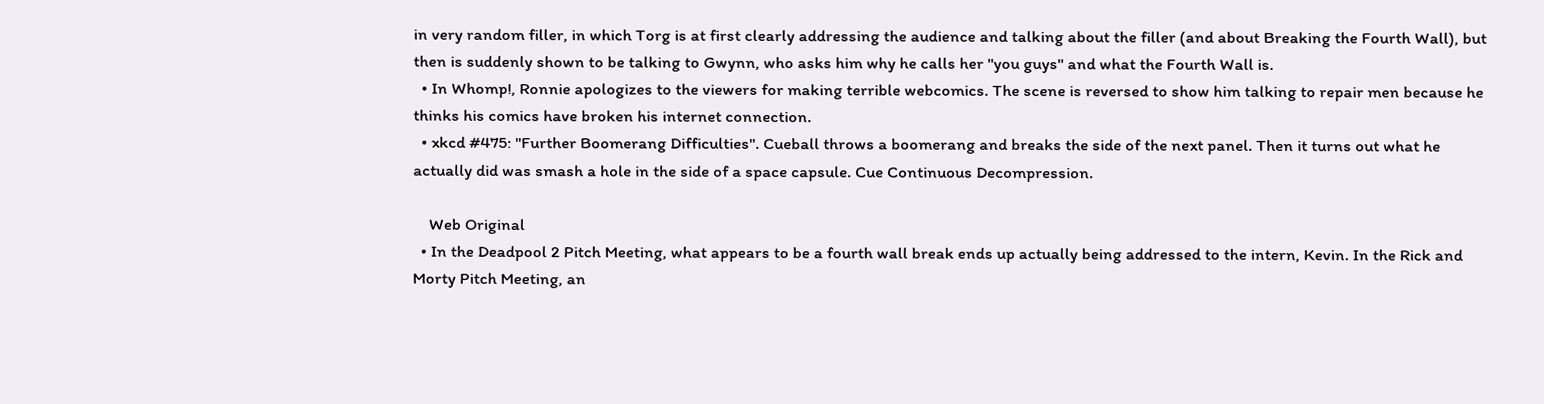in very random filler, in which Torg is at first clearly addressing the audience and talking about the filler (and about Breaking the Fourth Wall), but then is suddenly shown to be talking to Gwynn, who asks him why he calls her "you guys" and what the Fourth Wall is.
  • In Whomp!, Ronnie apologizes to the viewers for making terrible webcomics. The scene is reversed to show him talking to repair men because he thinks his comics have broken his internet connection.
  • xkcd #475: "Further Boomerang Difficulties". Cueball throws a boomerang and breaks the side of the next panel. Then it turns out what he actually did was smash a hole in the side of a space capsule. Cue Continuous Decompression.

    Web Original
  • In the Deadpool 2 Pitch Meeting, what appears to be a fourth wall break ends up actually being addressed to the intern, Kevin. In the Rick and Morty Pitch Meeting, an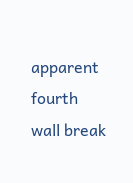apparent fourth wall break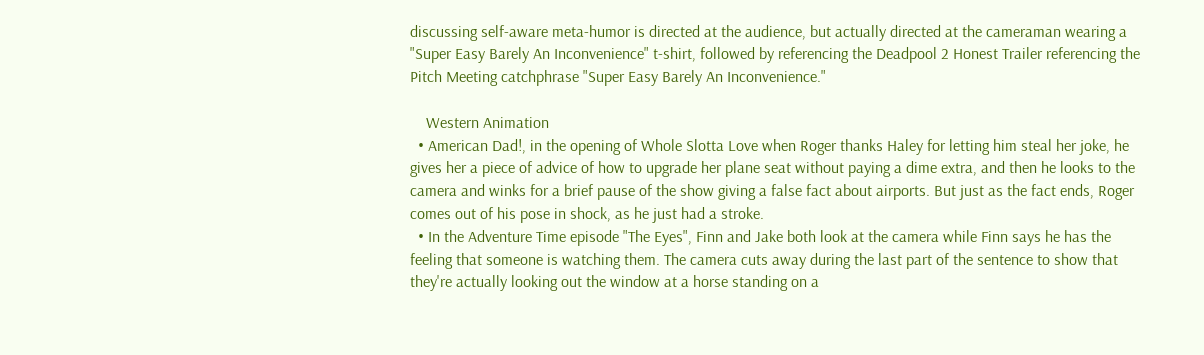discussing self-aware meta-humor is directed at the audience, but actually directed at the cameraman wearing a "Super Easy Barely An Inconvenience" t-shirt, followed by referencing the Deadpool 2 Honest Trailer referencing the Pitch Meeting catchphrase "Super Easy Barely An Inconvenience."

    Western Animation
  • American Dad!, in the opening of Whole Slotta Love when Roger thanks Haley for letting him steal her joke, he gives her a piece of advice of how to upgrade her plane seat without paying a dime extra, and then he looks to the camera and winks for a brief pause of the show giving a false fact about airports. But just as the fact ends, Roger comes out of his pose in shock, as he just had a stroke.
  • In the Adventure Time episode "The Eyes", Finn and Jake both look at the camera while Finn says he has the feeling that someone is watching them. The camera cuts away during the last part of the sentence to show that they're actually looking out the window at a horse standing on a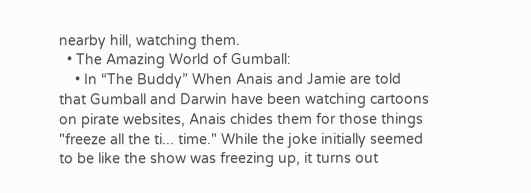nearby hill, watching them.
  • The Amazing World of Gumball:
    • In “The Buddy” When Anais and Jamie are told that Gumball and Darwin have been watching cartoons on pirate websites, Anais chides them for those things "freeze all the ti... time." While the joke initially seemed to be like the show was freezing up, it turns out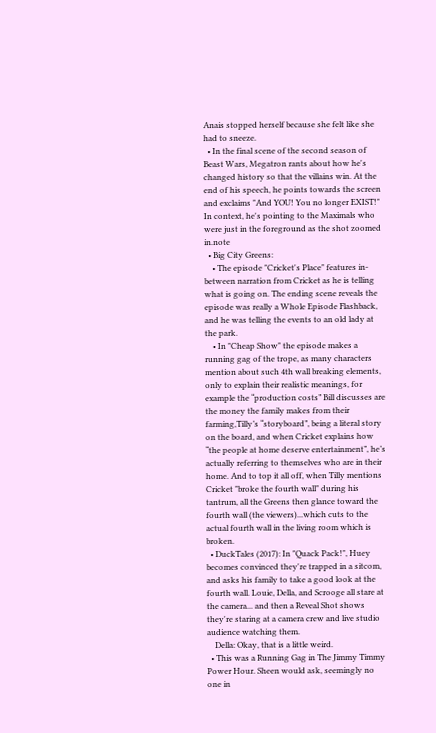Anais stopped herself because she felt like she had to sneeze.
  • In the final scene of the second season of Beast Wars, Megatron rants about how he's changed history so that the villains win. At the end of his speech, he points towards the screen and exclaims "And YOU! You no longer EXIST!" In context, he's pointing to the Maximals who were just in the foreground as the shot zoomed in.note
  • Big City Greens:
    • The episode "Cricket's Place" features in-between narration from Cricket as he is telling what is going on. The ending scene reveals the episode was really a Whole Episode Flashback, and he was telling the events to an old lady at the park.
    • In "Cheap Show" the episode makes a running gag of the trope, as many characters mention about such 4th wall breaking elements, only to explain their realistic meanings, for example the “production costs” Bill discusses are the money the family makes from their farming,Tilly’s “storyboard”, being a literal story on the board, and when Cricket explains how “the people at home deserve entertainment”, he’s actually referring to themselves who are in their home. And to top it all off, when Tilly mentions Cricket "broke the fourth wall" during his tantrum, all the Greens then glance toward the fourth wall (the viewers)...which cuts to the actual fourth wall in the living room which is broken.
  • DuckTales (2017): In "Quack Pack!", Huey becomes convinced they're trapped in a sitcom, and asks his family to take a good look at the fourth wall. Louie, Della, and Scrooge all stare at the camera... and then a Reveal Shot shows they're staring at a camera crew and live studio audience watching them.
    Della: Okay, that is a little weird.
  • This was a Running Gag in The Jimmy Timmy Power Hour. Sheen would ask, seemingly no one in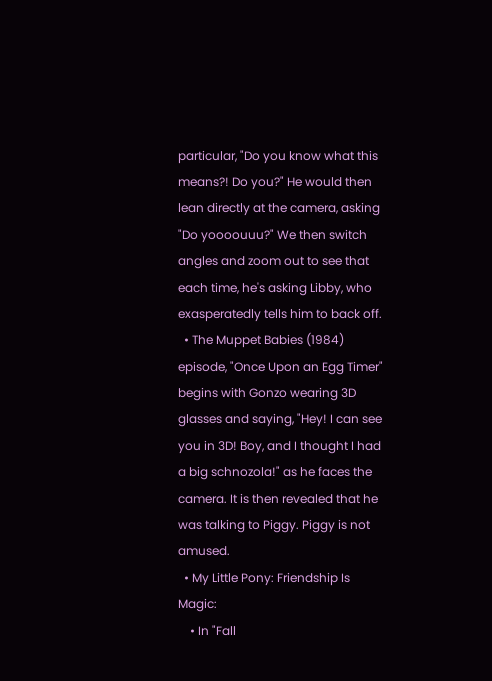particular, "Do you know what this means?! Do you?" He would then lean directly at the camera, asking "Do yoooouuu?" We then switch angles and zoom out to see that each time, he's asking Libby, who exasperatedly tells him to back off.
  • The Muppet Babies (1984) episode, "Once Upon an Egg Timer" begins with Gonzo wearing 3D glasses and saying, "Hey! I can see you in 3D! Boy, and I thought I had a big schnozola!" as he faces the camera. It is then revealed that he was talking to Piggy. Piggy is not amused.
  • My Little Pony: Friendship Is Magic:
    • In "Fall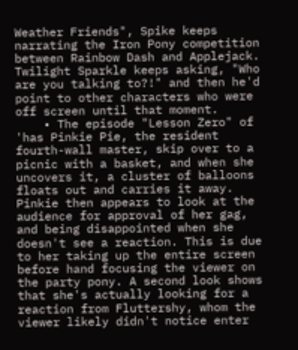Weather Friends", Spike keeps narrating the Iron Pony competition between Rainbow Dash and Applejack. Twilight Sparkle keeps asking, "Who are you talking to?!" and then he'd point to other characters who were off screen until that moment.
    • The episode "Lesson Zero" of 'has Pinkie Pie, the resident fourth-wall master, skip over to a picnic with a basket, and when she uncovers it, a cluster of balloons floats out and carries it away. Pinkie then appears to look at the audience for approval of her gag, and being disappointed when she doesn't see a reaction. This is due to her taking up the entire screen before hand focusing the viewer on the party pony. A second look shows that she's actually looking for a reaction from Fluttershy, whom the viewer likely didn't notice enter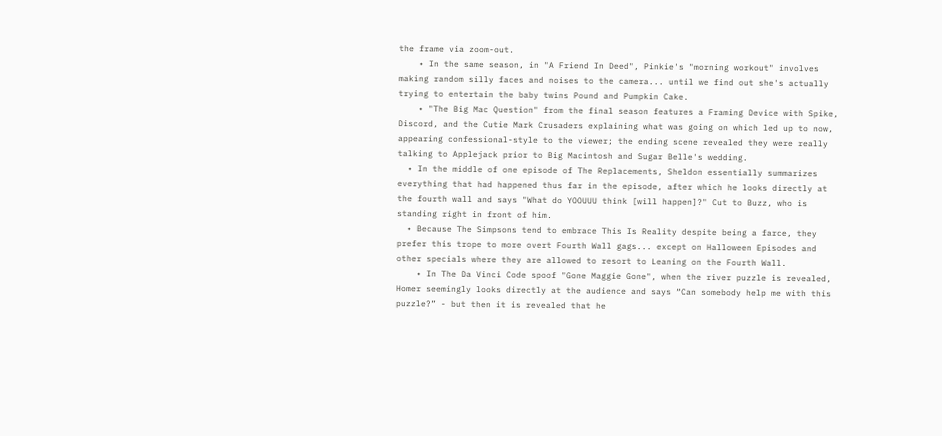the frame via zoom-out.
    • In the same season, in "A Friend In Deed", Pinkie's "morning workout" involves making random silly faces and noises to the camera... until we find out she's actually trying to entertain the baby twins Pound and Pumpkin Cake.
    • "The Big Mac Question" from the final season features a Framing Device with Spike, Discord, and the Cutie Mark Crusaders explaining what was going on which led up to now, appearing confessional-style to the viewer; the ending scene revealed they were really talking to Applejack prior to Big Macintosh and Sugar Belle's wedding.
  • In the middle of one episode of The Replacements, Sheldon essentially summarizes everything that had happened thus far in the episode, after which he looks directly at the fourth wall and says "What do YOOUUU think [will happen]?" Cut to Buzz, who is standing right in front of him.
  • Because The Simpsons tend to embrace This Is Reality despite being a farce, they prefer this trope to more overt Fourth Wall gags... except on Halloween Episodes and other specials where they are allowed to resort to Leaning on the Fourth Wall.
    • In The Da Vinci Code spoof "Gone Maggie Gone", when the river puzzle is revealed, Homer seemingly looks directly at the audience and says “Can somebody help me with this puzzle?” - but then it is revealed that he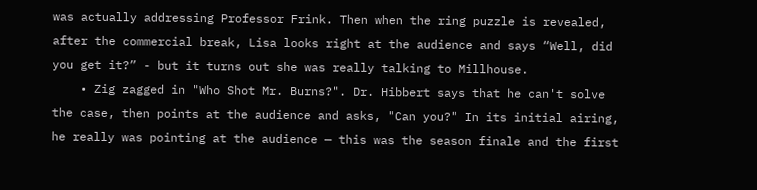was actually addressing Professor Frink. Then when the ring puzzle is revealed, after the commercial break, Lisa looks right at the audience and says “Well, did you get it?” - but it turns out she was really talking to Millhouse.
    • Zig zagged in "Who Shot Mr. Burns?". Dr. Hibbert says that he can't solve the case, then points at the audience and asks, "Can you?" In its initial airing, he really was pointing at the audience — this was the season finale and the first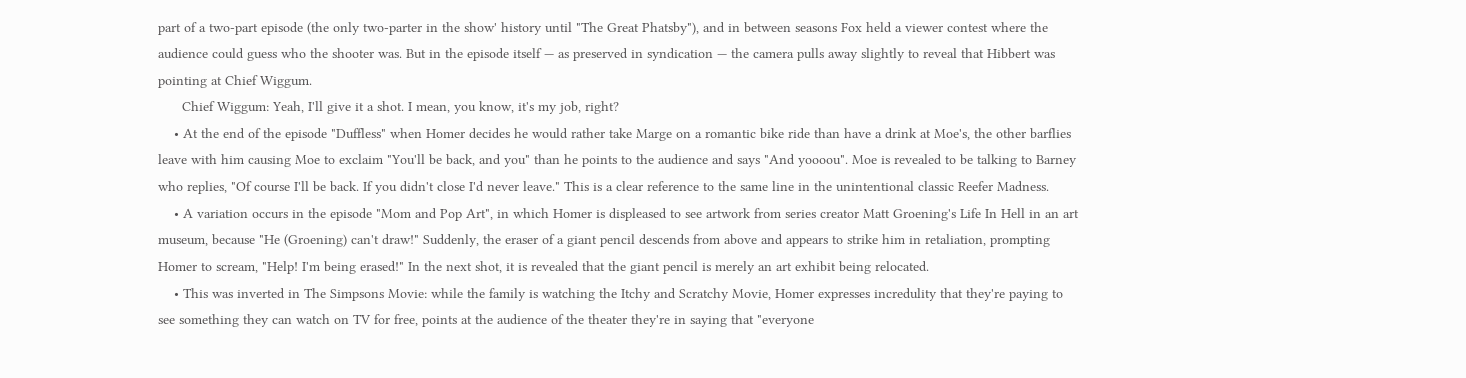part of a two-part episode (the only two-parter in the show' history until "The Great Phatsby"), and in between seasons Fox held a viewer contest where the audience could guess who the shooter was. But in the episode itself — as preserved in syndication — the camera pulls away slightly to reveal that Hibbert was pointing at Chief Wiggum.
      Chief Wiggum: Yeah, I'll give it a shot. I mean, you know, it's my job, right?
    • At the end of the episode "Duffless" when Homer decides he would rather take Marge on a romantic bike ride than have a drink at Moe's, the other barflies leave with him causing Moe to exclaim "You'll be back, and you" than he points to the audience and says "And yoooou". Moe is revealed to be talking to Barney who replies, "Of course I'll be back. If you didn't close I'd never leave." This is a clear reference to the same line in the unintentional classic Reefer Madness.
    • A variation occurs in the episode "Mom and Pop Art", in which Homer is displeased to see artwork from series creator Matt Groening's Life In Hell in an art museum, because "He (Groening) can't draw!" Suddenly, the eraser of a giant pencil descends from above and appears to strike him in retaliation, prompting Homer to scream, "Help! I'm being erased!" In the next shot, it is revealed that the giant pencil is merely an art exhibit being relocated.
    • This was inverted in The Simpsons Movie: while the family is watching the Itchy and Scratchy Movie, Homer expresses incredulity that they're paying to see something they can watch on TV for free, points at the audience of the theater they're in saying that "everyone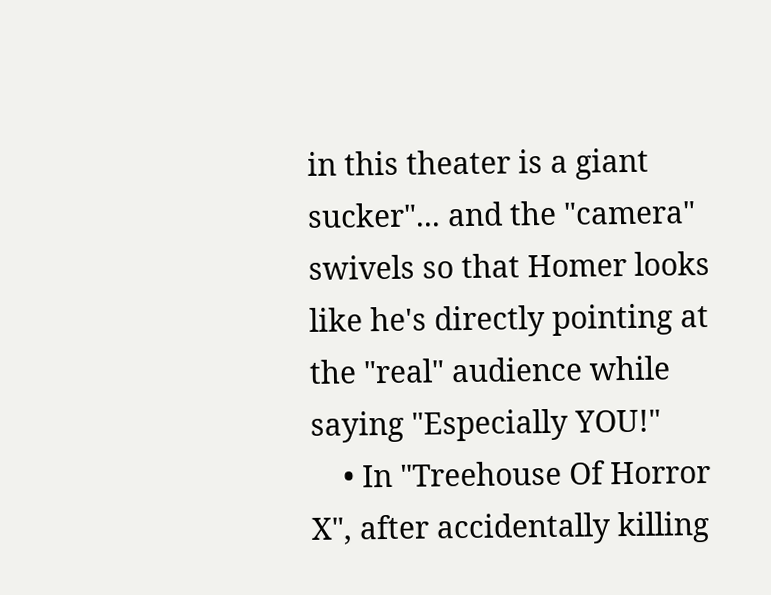in this theater is a giant sucker"... and the "camera" swivels so that Homer looks like he's directly pointing at the "real" audience while saying "Especially YOU!"
    • In "Treehouse Of Horror X", after accidentally killing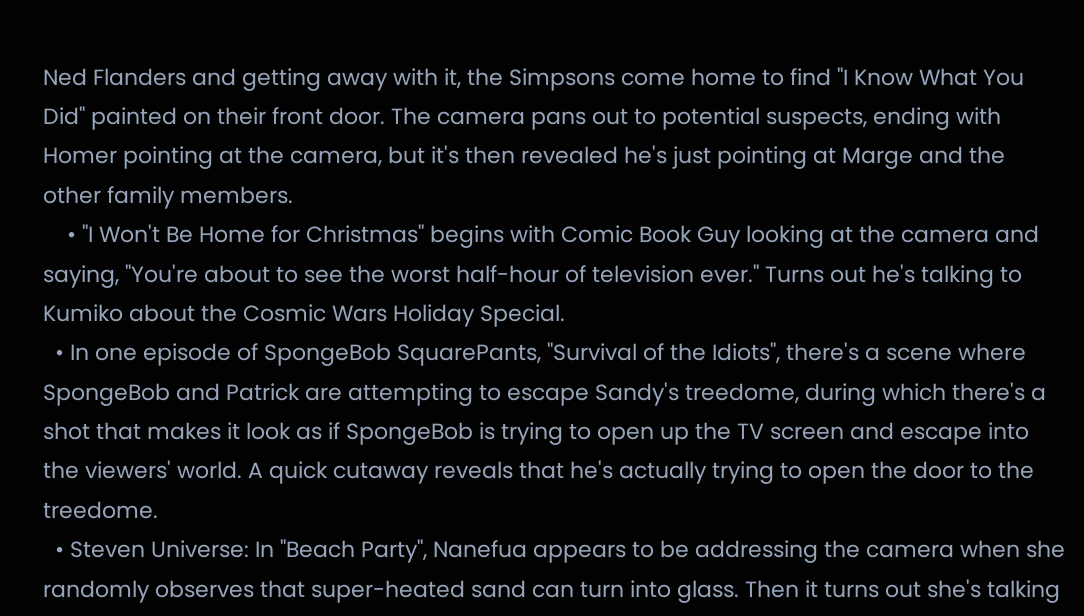Ned Flanders and getting away with it, the Simpsons come home to find "I Know What You Did" painted on their front door. The camera pans out to potential suspects, ending with Homer pointing at the camera, but it's then revealed he's just pointing at Marge and the other family members.
    • "I Won't Be Home for Christmas" begins with Comic Book Guy looking at the camera and saying, "You're about to see the worst half-hour of television ever." Turns out he's talking to Kumiko about the Cosmic Wars Holiday Special.
  • In one episode of SpongeBob SquarePants, "Survival of the Idiots", there's a scene where SpongeBob and Patrick are attempting to escape Sandy's treedome, during which there's a shot that makes it look as if SpongeBob is trying to open up the TV screen and escape into the viewers' world. A quick cutaway reveals that he's actually trying to open the door to the treedome.
  • Steven Universe: In "Beach Party", Nanefua appears to be addressing the camera when she randomly observes that super-heated sand can turn into glass. Then it turns out she's talking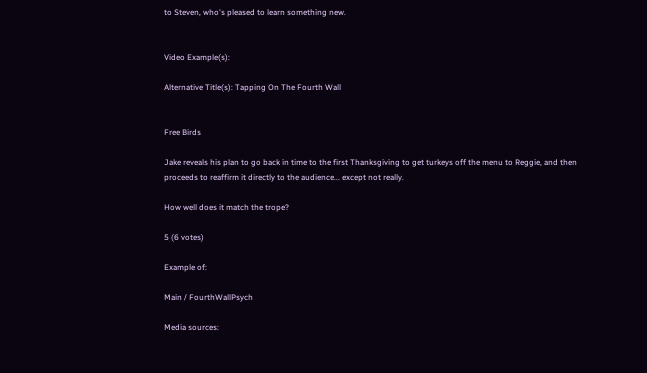to Steven, who's pleased to learn something new.


Video Example(s):

Alternative Title(s): Tapping On The Fourth Wall


Free Birds

Jake reveals his plan to go back in time to the first Thanksgiving to get turkeys off the menu to Reggie, and then proceeds to reaffirm it directly to the audience... except not really.

How well does it match the trope?

5 (6 votes)

Example of:

Main / FourthWallPsych

Media sources: